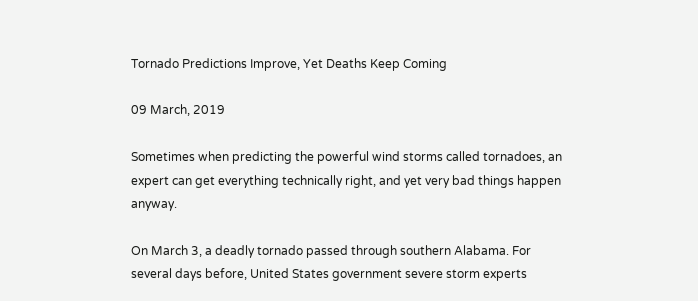Tornado Predictions Improve, Yet Deaths Keep Coming

09 March, 2019

Sometimes when predicting the powerful wind storms called tornadoes, an expert can get everything technically right, and yet very bad things happen anyway.

On March 3, a deadly tornado passed through southern Alabama. For several days before, United States government severe storm experts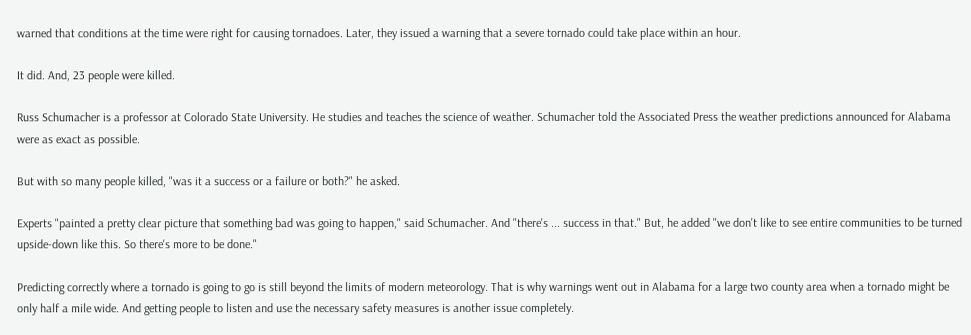warned that conditions at the time were right for causing tornadoes. Later, they issued a warning that a severe tornado could take place within an hour.

It did. And, 23 people were killed.

Russ Schumacher is a professor at Colorado State University. He studies and teaches the science of weather. Schumacher told the Associated Press the weather predictions announced for Alabama were as exact as possible.

But with so many people killed, "was it a success or a failure or both?" he asked.

Experts "painted a pretty clear picture that something bad was going to happen," said Schumacher. And "there's ... success in that." But, he added "we don't like to see entire communities to be turned upside-down like this. So there's more to be done."

Predicting correctly where a tornado is going to go is still beyond the limits of modern meteorology. That is why warnings went out in Alabama for a large two county area when a tornado might be only half a mile wide. And getting people to listen and use the necessary safety measures is another issue completely.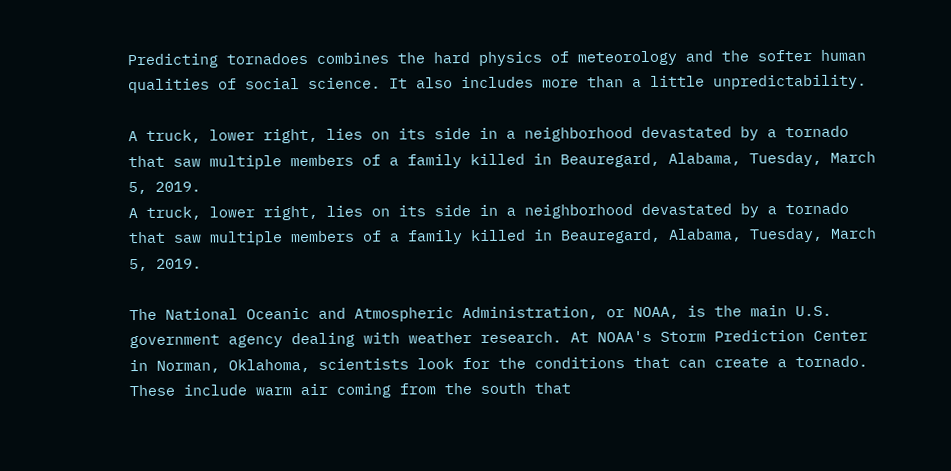Predicting tornadoes combines the hard physics of meteorology and the softer human qualities of social science. It also includes more than a little unpredictability.

A truck, lower right, lies on its side in a neighborhood devastated by a tornado that saw multiple members of a family killed in Beauregard, Alabama, Tuesday, March 5, 2019.
A truck, lower right, lies on its side in a neighborhood devastated by a tornado that saw multiple members of a family killed in Beauregard, Alabama, Tuesday, March 5, 2019.

The National Oceanic and Atmospheric Administration, or NOAA, is the main U.S. government agency dealing with weather research. At NOAA's Storm Prediction Center in Norman, Oklahoma, scientists look for the conditions that can create a tornado. These include warm air coming from the south that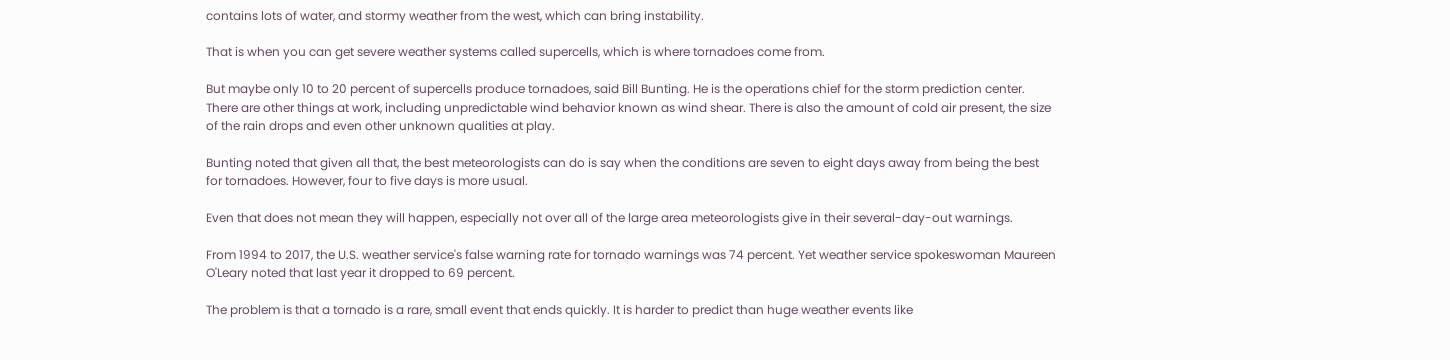contains lots of water, and stormy weather from the west, which can bring instability.

That is when you can get severe weather systems called supercells, which is where tornadoes come from.

But maybe only 10 to 20 percent of supercells produce tornadoes, said Bill Bunting. He is the operations chief for the storm prediction center. There are other things at work, including unpredictable wind behavior known as wind shear. There is also the amount of cold air present, the size of the rain drops and even other unknown qualities at play.

Bunting noted that given all that, the best meteorologists can do is say when the conditions are seven to eight days away from being the best for tornadoes. However, four to five days is more usual.

Even that does not mean they will happen, especially not over all of the large area meteorologists give in their several-day-out warnings.

From 1994 to 2017, the U.S. weather service's false warning rate for tornado warnings was 74 percent. Yet weather service spokeswoman Maureen O'Leary noted that last year it dropped to 69 percent.

The problem is that a tornado is a rare, small event that ends quickly. It is harder to predict than huge weather events like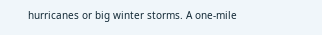hurricanes or big winter storms. A one-mile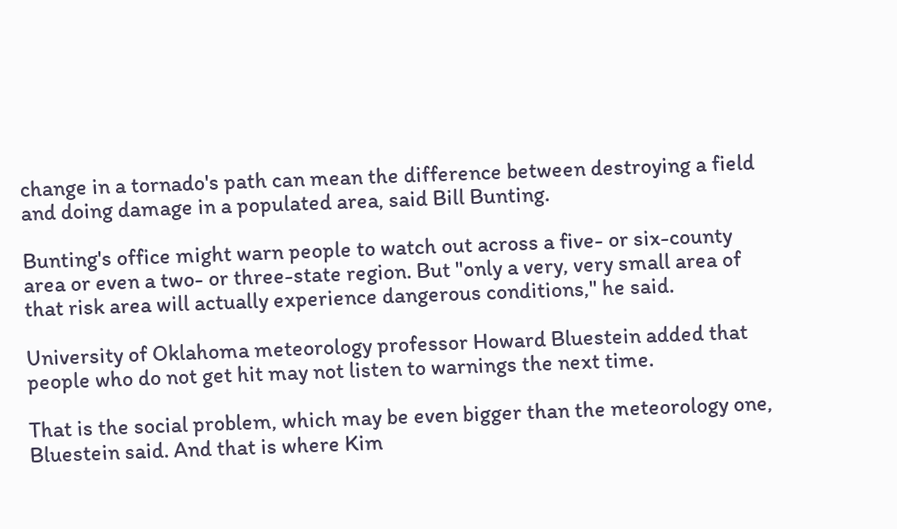change in a tornado's path can mean the difference between destroying a field and doing damage in a populated area, said Bill Bunting.

Bunting's office might warn people to watch out across a five- or six-county area or even a two- or three-state region. But "only a very, very small area of that risk area will actually experience dangerous conditions," he said.

University of Oklahoma meteorology professor Howard Bluestein added that people who do not get hit may not listen to warnings the next time.

That is the social problem, which may be even bigger than the meteorology one, Bluestein said. And that is where Kim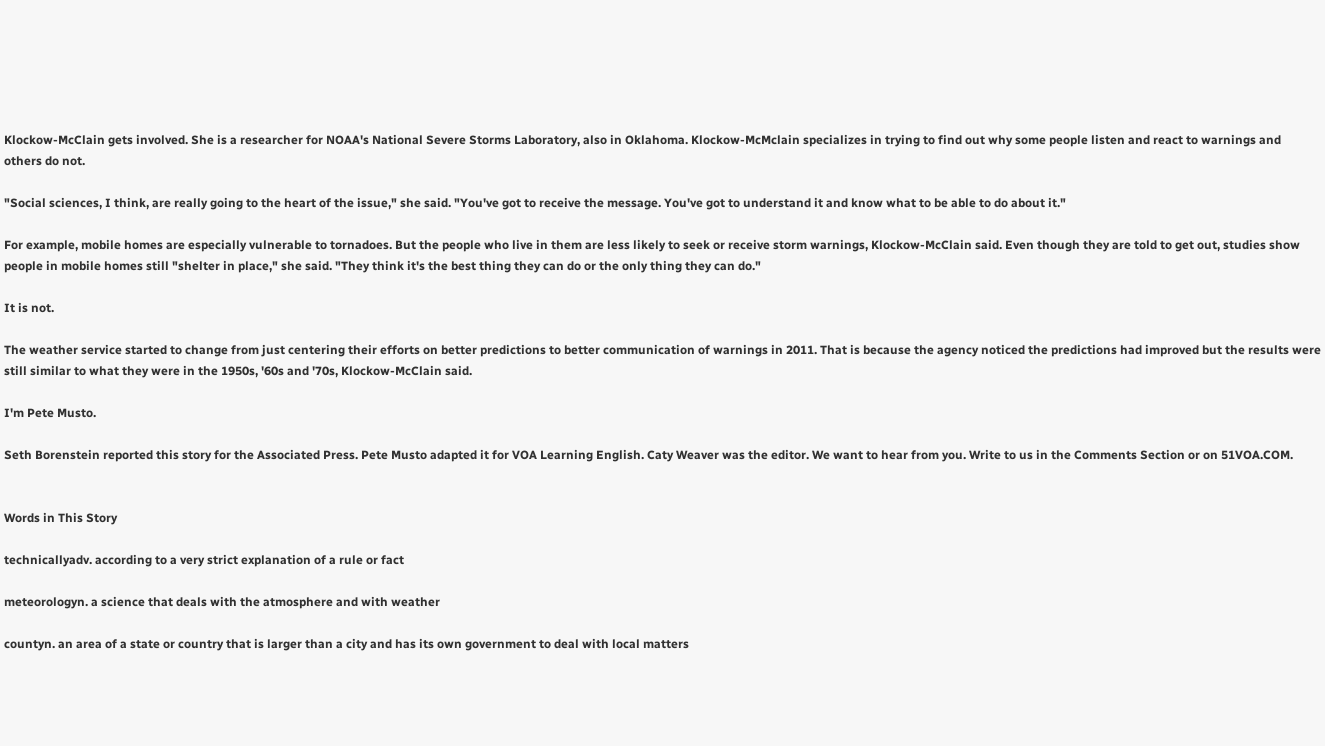Klockow-McClain gets involved. She is a researcher for NOAA's National Severe Storms Laboratory, also in Oklahoma. Klockow-McMclain specializes in trying to find out why some people listen and react to warnings and others do not.

"Social sciences, I think, are really going to the heart of the issue," she said. "You've got to receive the message. You've got to understand it and know what to be able to do about it."

For example, mobile homes are especially vulnerable to tornadoes. But the people who live in them are less likely to seek or receive storm warnings, Klockow-McClain said. Even though they are told to get out, studies show people in mobile homes still "shelter in place," she said. "They think it's the best thing they can do or the only thing they can do."

It is not.

The weather service started to change from just centering their efforts on better predictions to better communication of warnings in 2011. That is because the agency noticed the predictions had improved but the results were still similar to what they were in the 1950s, '60s and '70s, Klockow-McClain said.

I'm Pete Musto.

Seth Borenstein reported this story for the Associated Press. Pete Musto adapted it for VOA Learning English. Caty Weaver was the editor. We want to hear from you. Write to us in the Comments Section or on 51VOA.COM.


Words in This Story

technicallyadv. according to a very strict explanation of a rule or fact

meteorologyn. a science that deals with the atmosphere and with weather

countyn. an area of a state or country that is larger than a city and has its own government to deal with local matters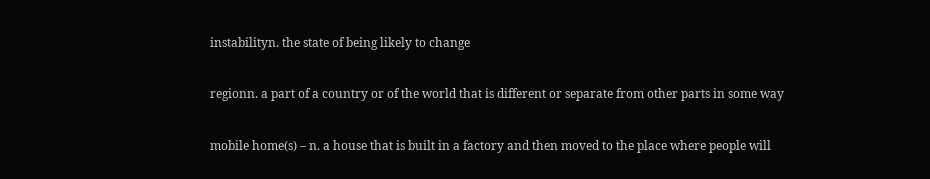instabilityn. the state of being likely to change

regionn. a part of a country or of the world that is different or separate from other parts in some way

mobile home(s) – n. a house that is built in a factory and then moved to the place where people will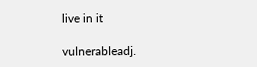live in it

vulnerableadj.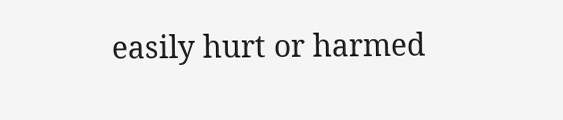easily hurt or harmed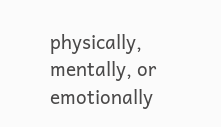physically, mentally, or emotionally